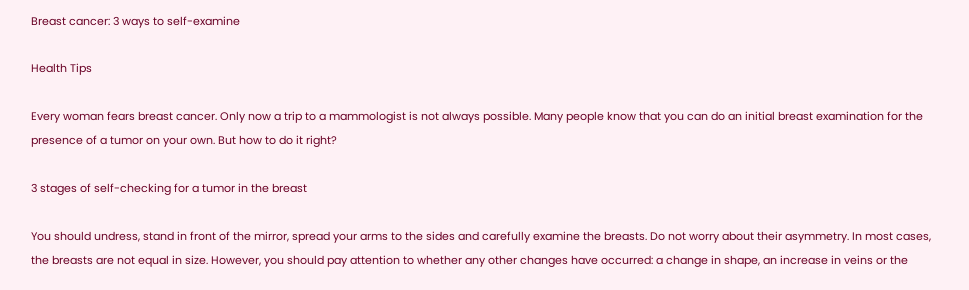Breast cancer: 3 ways to self-examine

Health Tips

Every woman fears breast cancer. Only now a trip to a mammologist is not always possible. Many people know that you can do an initial breast examination for the presence of a tumor on your own. But how to do it right?

3 stages of self-checking for a tumor in the breast

You should undress, stand in front of the mirror, spread your arms to the sides and carefully examine the breasts. Do not worry about their asymmetry. In most cases, the breasts are not equal in size. However, you should pay attention to whether any other changes have occurred: a change in shape, an increase in veins or the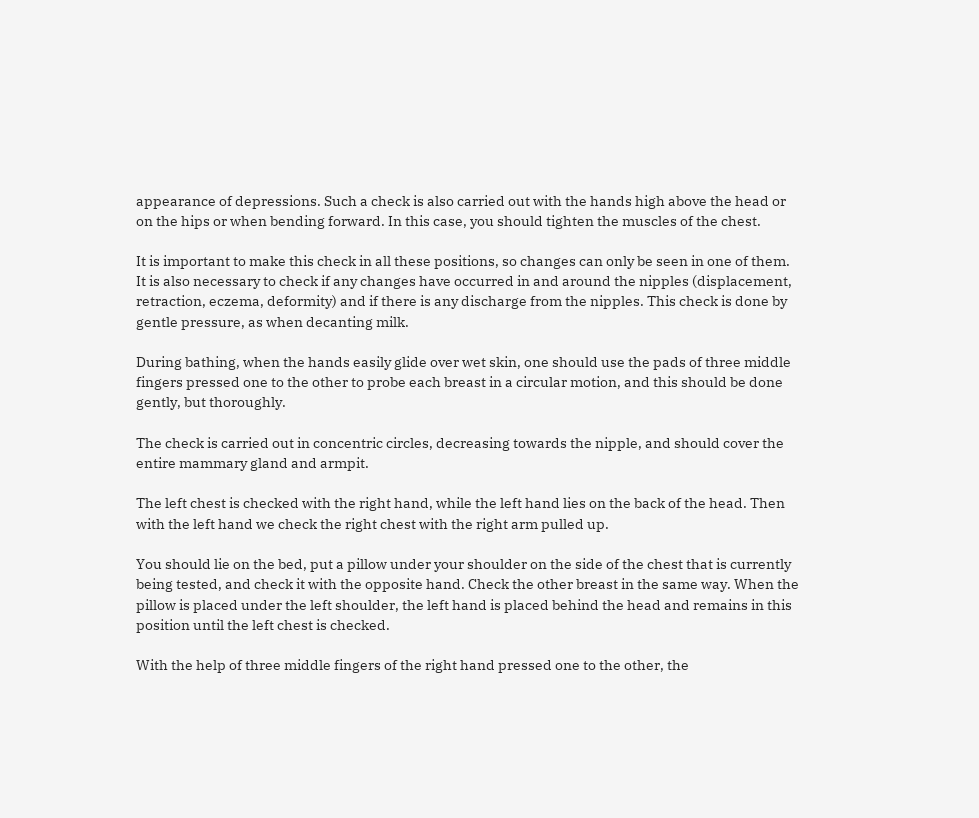appearance of depressions. Such a check is also carried out with the hands high above the head or on the hips or when bending forward. In this case, you should tighten the muscles of the chest.

It is important to make this check in all these positions, so changes can only be seen in one of them. It is also necessary to check if any changes have occurred in and around the nipples (displacement, retraction, eczema, deformity) and if there is any discharge from the nipples. This check is done by gentle pressure, as when decanting milk.

During bathing, when the hands easily glide over wet skin, one should use the pads of three middle fingers pressed one to the other to probe each breast in a circular motion, and this should be done gently, but thoroughly.

The check is carried out in concentric circles, decreasing towards the nipple, and should cover the entire mammary gland and armpit.

The left chest is checked with the right hand, while the left hand lies on the back of the head. Then with the left hand we check the right chest with the right arm pulled up.

You should lie on the bed, put a pillow under your shoulder on the side of the chest that is currently being tested, and check it with the opposite hand. Check the other breast in the same way. When the pillow is placed under the left shoulder, the left hand is placed behind the head and remains in this position until the left chest is checked.

With the help of three middle fingers of the right hand pressed one to the other, the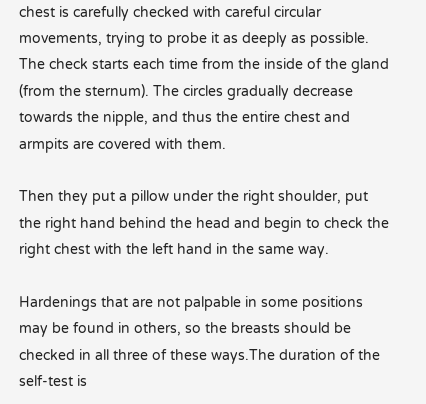chest is carefully checked with careful circular movements, trying to probe it as deeply as possible. The check starts each time from the inside of the gland (from the sternum). The circles gradually decrease towards the nipple, and thus the entire chest and armpits are covered with them.

Then they put a pillow under the right shoulder, put the right hand behind the head and begin to check the right chest with the left hand in the same way.

Hardenings that are not palpable in some positions may be found in others, so the breasts should be checked in all three of these ways.The duration of the self-test is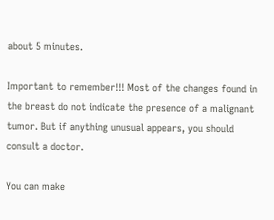about 5 minutes.

Important to remember!!! Most of the changes found in the breast do not indicate the presence of a malignant tumor. But if anything unusual appears, you should consult a doctor.

You can make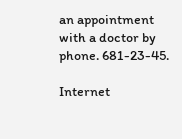an appointment with a doctor by phone. 681-23-45.

Internet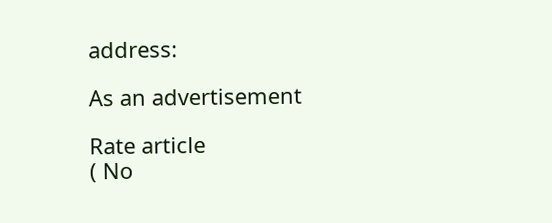address:

As an advertisement

Rate article
( No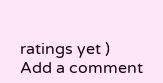ratings yet )
Add a comment